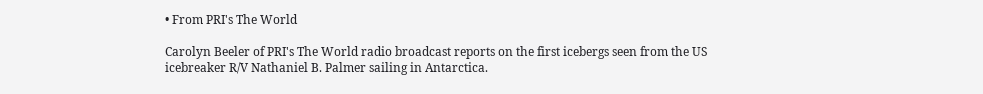• From PRI's The World

Carolyn Beeler of PRI's The World radio broadcast reports on the first icebergs seen from the US icebreaker R/V Nathaniel B. Palmer sailing in Antarctica.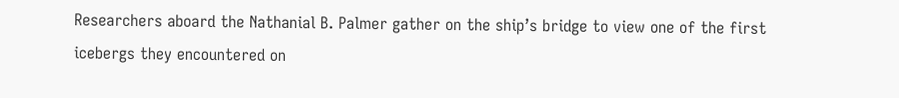Researchers aboard the Nathanial B. Palmer gather on the ship’s bridge to view one of the first icebergs they encountered on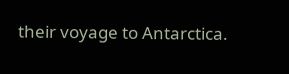their voyage to Antarctica.